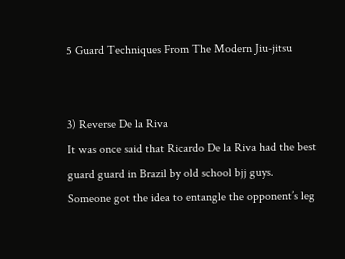5 Guard Techniques From The Modern Jiu-jitsu


3) Reverse De la Riva
It was once said that Ricardo De la Riva had the best guard guard in Brazil by old school bjj guys.
Someone got the idea to entangle the opponent’s leg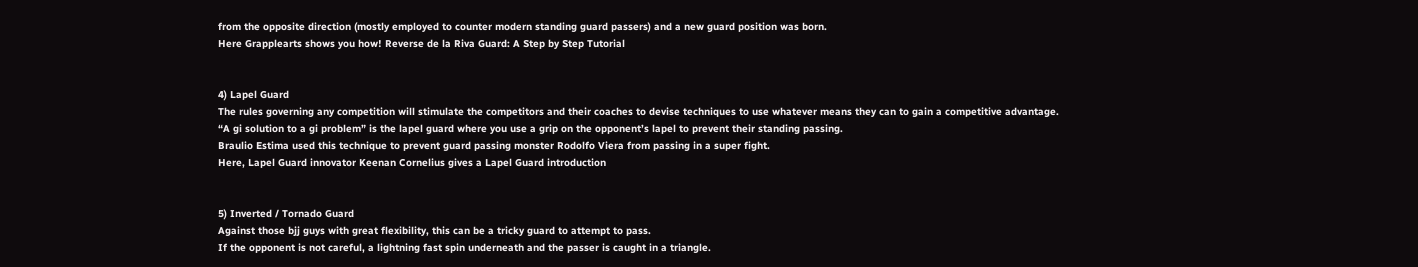from the opposite direction (mostly employed to counter modern standing guard passers) and a new guard position was born.
Here Grapplearts shows you how! Reverse de la Riva Guard: A Step by Step Tutorial


4) Lapel Guard
The rules governing any competition will stimulate the competitors and their coaches to devise techniques to use whatever means they can to gain a competitive advantage.
“A gi solution to a gi problem” is the lapel guard where you use a grip on the opponent’s lapel to prevent their standing passing.
Braulio Estima used this technique to prevent guard passing monster Rodolfo Viera from passing in a super fight.
Here, Lapel Guard innovator Keenan Cornelius gives a Lapel Guard introduction


5) Inverted / Tornado Guard
Against those bjj guys with great flexibility, this can be a tricky guard to attempt to pass.
If the opponent is not careful, a lightning fast spin underneath and the passer is caught in a triangle.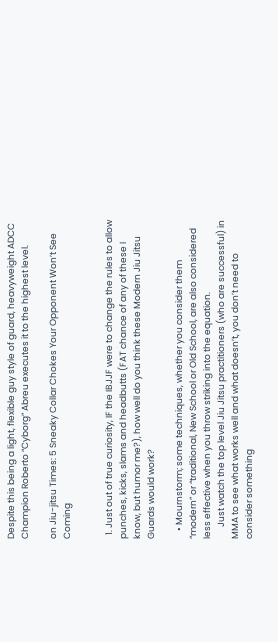Despite this being a light, flexible guy style of guard, heavyweight ADCC Champion Roberto “Cyborg” Abreu executes it to the highest level.

on Jiu-jitsu Times: 5 Sneaky Collar Chokes Your Opponent Won’t See Coming


  1. Just out of true curiosity, IF the IBJJF were to change the rules to allow punches, kicks, slams and headbutts (FAT chance of any of these I know, but humor me?), how well do you think these Modern Jiu Jitsu Guards would work?

    • Mournstorm; some techniques, whether you consider them “modern” or “traditional, New School or Old School, are also considered less effective when you throw striking into the equation.
      Just watch the top level Jiu Jitsu practitioners (who are successful) in MMA to see what works well and what doesn’t, you don’t need to consider something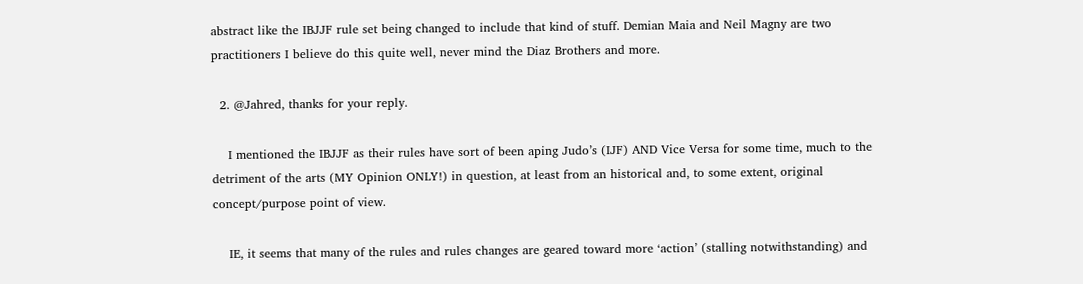abstract like the IBJJF rule set being changed to include that kind of stuff. Demian Maia and Neil Magny are two practitioners I believe do this quite well, never mind the Diaz Brothers and more.

  2. @Jahred, thanks for your reply.

    I mentioned the IBJJF as their rules have sort of been aping Judo’s (IJF) AND Vice Versa for some time, much to the detriment of the arts (MY Opinion ONLY!) in question, at least from an historical and, to some extent, original concept/purpose point of view.

    IE, it seems that many of the rules and rules changes are geared toward more ‘action’ (stalling notwithstanding) and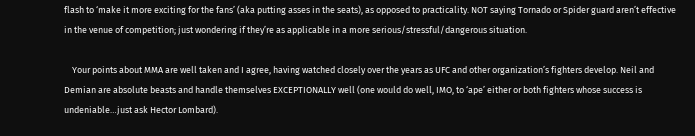flash to ‘make it more exciting for the fans’ (aka putting asses in the seats), as opposed to practicality. NOT saying Tornado or Spider guard aren’t effective in the venue of competition; just wondering if they’re as applicable in a more serious/stressful/dangerous situation.

    Your points about MMA are well taken and I agree, having watched closely over the years as UFC and other organization’s fighters develop. Neil and Demian are absolute beasts and handle themselves EXCEPTIONALLY well (one would do well, IMO, to ‘ape’ either or both fighters whose success is undeniable…just ask Hector Lombard).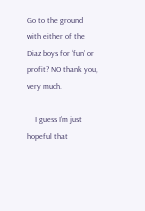Go to the ground with either of the Diaz boys for ‘fun’ or profit? NO thank you, very much.

    I guess I’m just hopeful that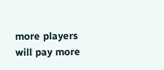more players will pay more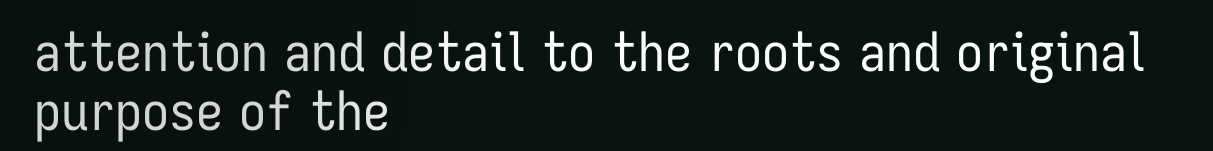attention and detail to the roots and original purpose of the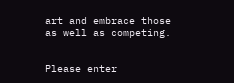art and embrace those as well as competing.


Please enter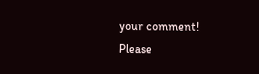your comment!
Please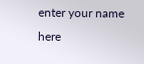enter your name here